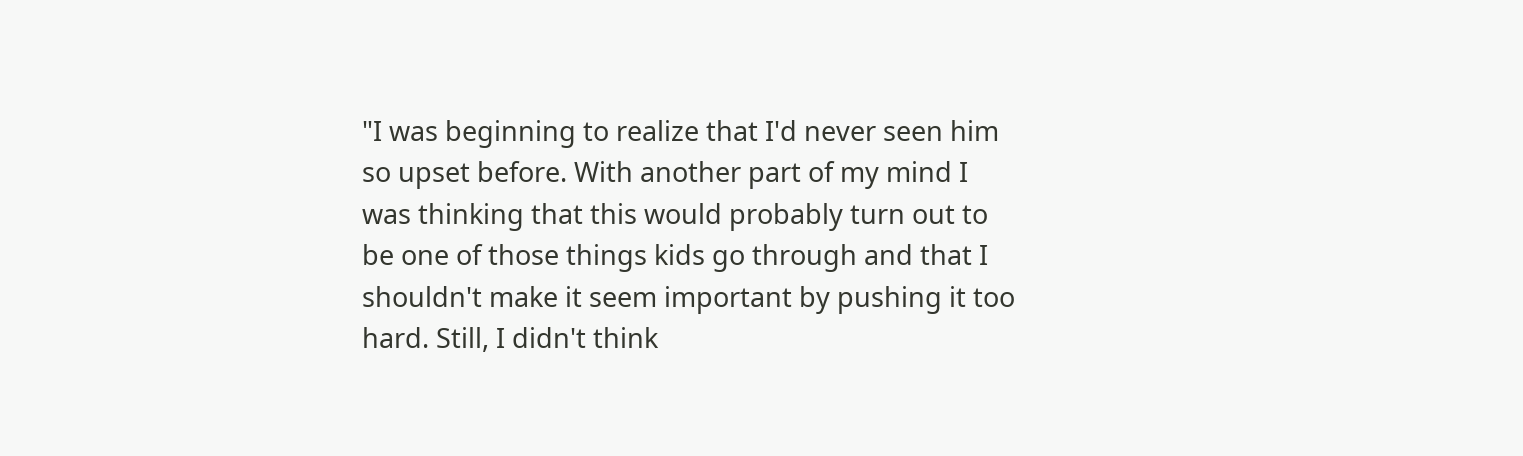"I was beginning to realize that I'd never seen him so upset before. With another part of my mind I was thinking that this would probably turn out to be one of those things kids go through and that I shouldn't make it seem important by pushing it too hard. Still, I didn't think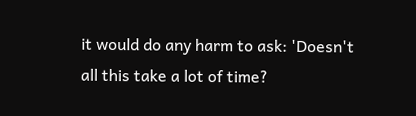it would do any harm to ask: 'Doesn't all this take a lot of time?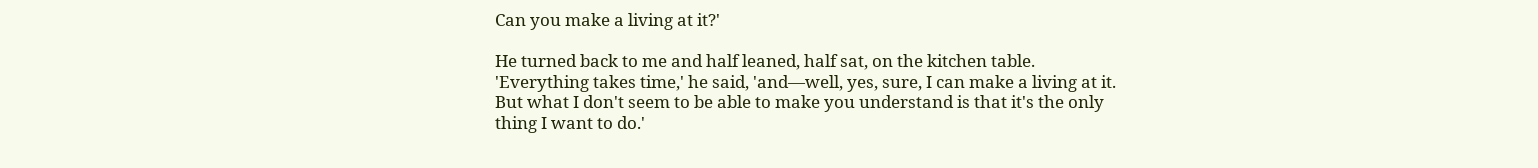Can you make a living at it?'

He turned back to me and half leaned, half sat, on the kitchen table. 'Everything takes time,' he said, 'and—well, yes, sure, I can make a living at it. But what I don't seem to be able to make you understand is that it's the only thing I want to do.'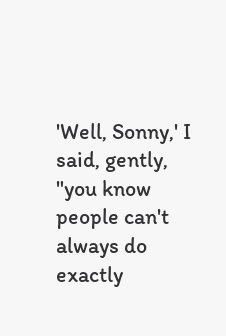'Well, Sonny,' I said, gently, "you know people can't always do exactly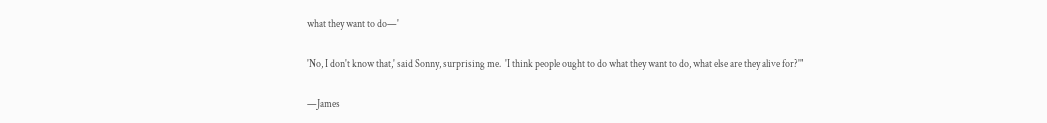what they want to do—'

'No, I don't know that,' said Sonny, surprising me.  'I think people ought to do what they want to do, what else are they alive for?'"

—James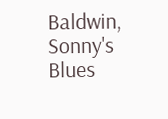Baldwin, Sonny's Blues